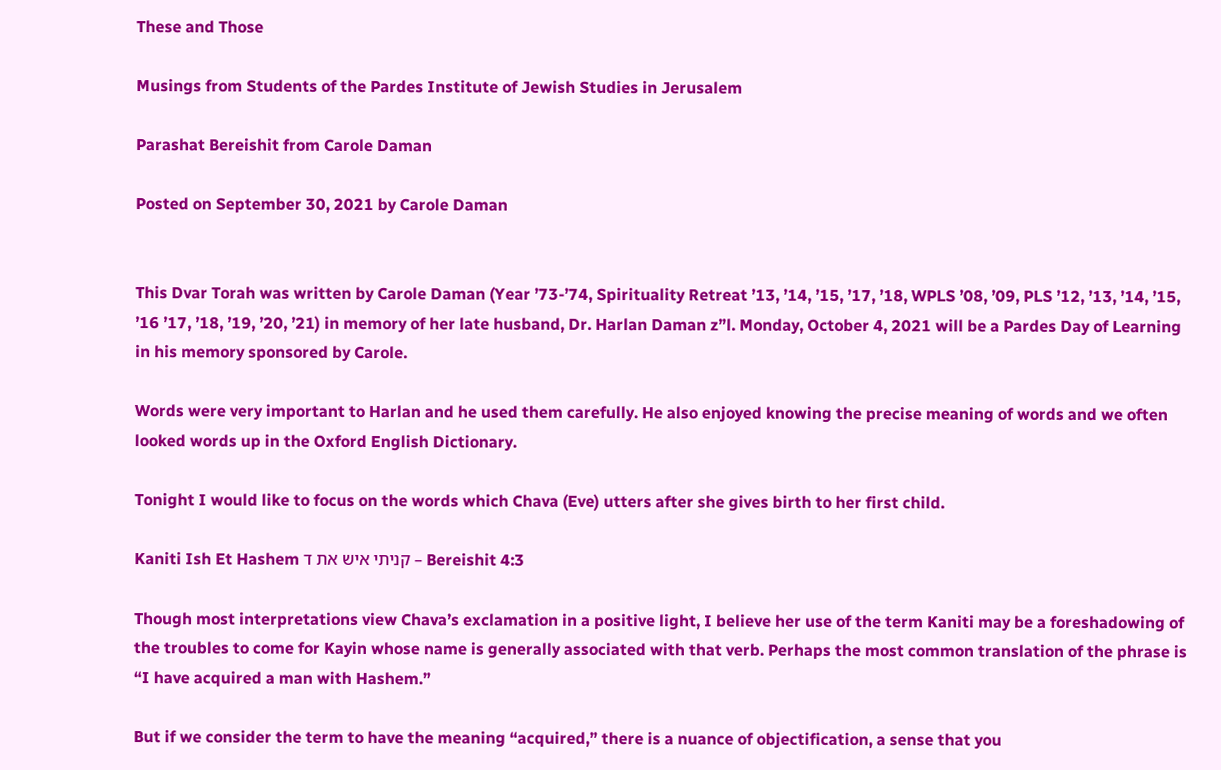These and Those

Musings from Students of the Pardes Institute of Jewish Studies in Jerusalem

Parashat Bereishit from Carole Daman

Posted on September 30, 2021 by Carole Daman


This Dvar Torah was written by Carole Daman (Year ’73-’74, Spirituality Retreat ’13, ’14, ’15, ’17, ’18, WPLS ’08, ’09, PLS ’12, ’13, ’14, ’15, ’16 ’17, ’18, ’19, ’20, ’21) in memory of her late husband, Dr. Harlan Daman z”l. Monday, October 4, 2021 will be a Pardes Day of Learning in his memory sponsored by Carole.

Words were very important to Harlan and he used them carefully. He also enjoyed knowing the precise meaning of words and we often looked words up in the Oxford English Dictionary.

Tonight I would like to focus on the words which Chava (Eve) utters after she gives birth to her first child.

Kaniti Ish Et Hashem קניתי איש את ד – Bereishit 4:3

Though most interpretations view Chava’s exclamation in a positive light, I believe her use of the term Kaniti may be a foreshadowing of the troubles to come for Kayin whose name is generally associated with that verb. Perhaps the most common translation of the phrase is
“I have acquired a man with Hashem.”

But if we consider the term to have the meaning “acquired,” there is a nuance of objectification, a sense that you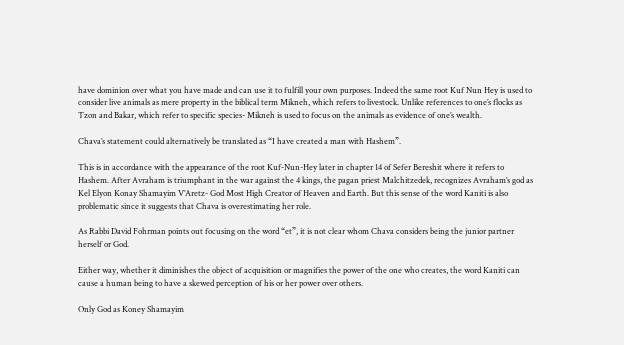have dominion over what you have made and can use it to fulfill your own purposes. Indeed the same root Kuf Nun Hey is used to consider live animals as mere property in the biblical term Mikneh, which refers to livestock. Unlike references to one’s flocks as Tzon and Bakar, which refer to specific species- Mikneh is used to focus on the animals as evidence of one’s wealth.

Chava’s statement could alternatively be translated as “I have created a man with Hashem”.

This is in accordance with the appearance of the root Kuf-Nun-Hey later in chapter 14 of Sefer Bereshit where it refers to Hashem. After Avraham is triumphant in the war against the 4 kings, the pagan priest Malchitzedek, recognizes Avraham’s god as Kel Elyon Konay Shamayim V’Aretz- God Most High Creator of Heaven and Earth. But this sense of the word Kaniti is also problematic since it suggests that Chava is overestimating her role.

As Rabbi David Fohrman points out focusing on the word “et”, it is not clear whom Chava considers being the junior partner herself or God.

Either way, whether it diminishes the object of acquisition or magnifies the power of the one who creates, the word Kaniti can cause a human being to have a skewed perception of his or her power over others.

Only God as Koney Shamayim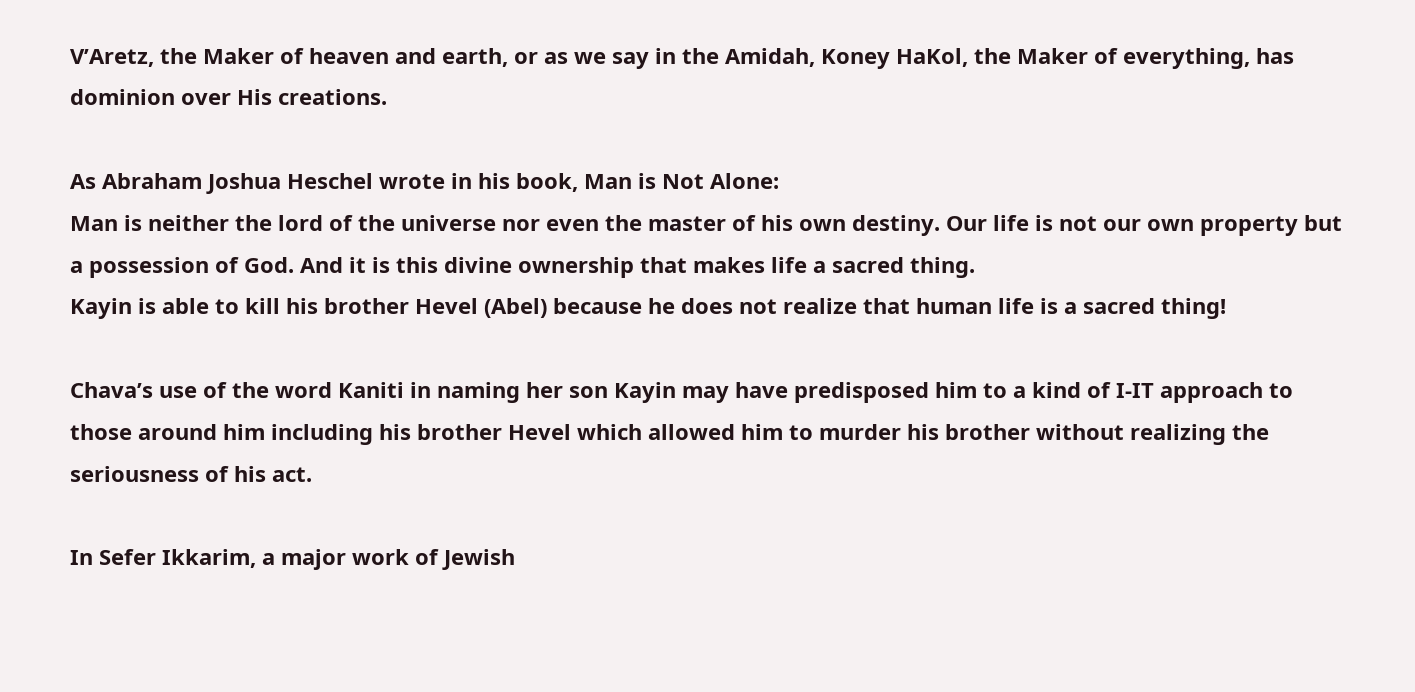V’Aretz, the Maker of heaven and earth, or as we say in the Amidah, Koney HaKol, the Maker of everything, has dominion over His creations.

As Abraham Joshua Heschel wrote in his book, Man is Not Alone:
Man is neither the lord of the universe nor even the master of his own destiny. Our life is not our own property but a possession of God. And it is this divine ownership that makes life a sacred thing.
Kayin is able to kill his brother Hevel (Abel) because he does not realize that human life is a sacred thing!

Chava’s use of the word Kaniti in naming her son Kayin may have predisposed him to a kind of I-IT approach to those around him including his brother Hevel which allowed him to murder his brother without realizing the seriousness of his act.

In Sefer Ikkarim, a major work of Jewish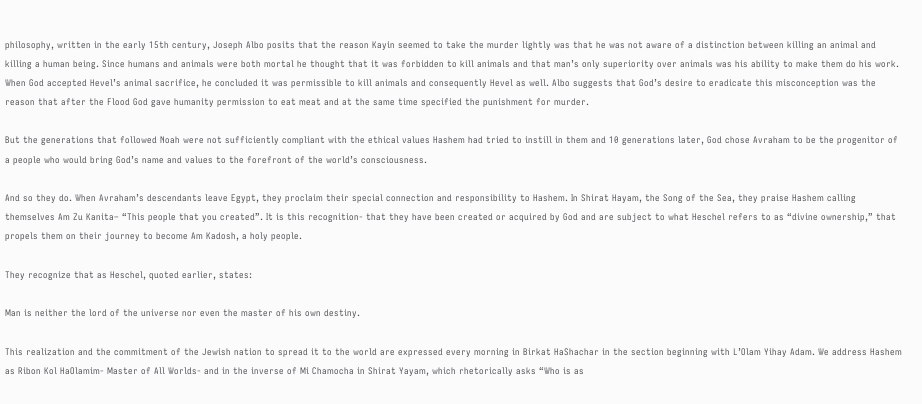philosophy, written in the early 15th century, Joseph Albo posits that the reason Kayin seemed to take the murder lightly was that he was not aware of a distinction between killing an animal and killing a human being. Since humans and animals were both mortal he thought that it was forbidden to kill animals and that man’s only superiority over animals was his ability to make them do his work. When God accepted Hevel’s animal sacrifice, he concluded it was permissible to kill animals and consequently Hevel as well. Albo suggests that God’s desire to eradicate this misconception was the reason that after the Flood God gave humanity permission to eat meat and at the same time specified the punishment for murder.

But the generations that followed Noah were not sufficiently compliant with the ethical values Hashem had tried to instill in them and 10 generations later, God chose Avraham to be the progenitor of a people who would bring God’s name and values to the forefront of the world’s consciousness.

And so they do. When Avraham’s descendants leave Egypt, they proclaim their special connection and responsibility to Hashem. In Shirat Hayam, the Song of the Sea, they praise Hashem calling themselves Am Zu Kanita– “This people that you created”. It is this recognition- that they have been created or acquired by God and are subject to what Heschel refers to as “divine ownership,” that propels them on their journey to become Am Kadosh, a holy people.

They recognize that as Heschel, quoted earlier, states:

Man is neither the lord of the universe nor even the master of his own destiny.

This realization and the commitment of the Jewish nation to spread it to the world are expressed every morning in Birkat HaShachar in the section beginning with L’Olam Yihay Adam. We address Hashem as Ribon Kol HaOlamim- Master of All Worlds- and in the inverse of Mi Chamocha in Shirat Yayam, which rhetorically asks “Who is as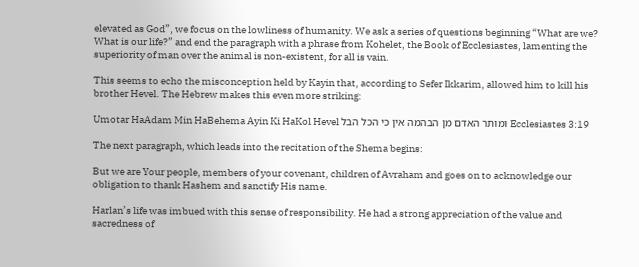elevated as God”, we focus on the lowliness of humanity. We ask a series of questions beginning “What are we? What is our life?” and end the paragraph with a phrase from Kohelet, the Book of Ecclesiastes, lamenting the superiority of man over the animal is non-existent, for all is vain.

This seems to echo the misconception held by Kayin that, according to Sefer Ikkarim, allowed him to kill his brother Hevel. The Hebrew makes this even more striking:

Umotar HaAdam Min HaBehema Ayin Ki HaKol Hevel ומותר האדם מן הבהמה אין כי הכל הבל Ecclesiastes 3:19

The next paragraph, which leads into the recitation of the Shema begins:

But we are Your people, members of your covenant, children of Avraham and goes on to acknowledge our obligation to thank Hashem and sanctify His name.

Harlan’s life was imbued with this sense of responsibility. He had a strong appreciation of the value and sacredness of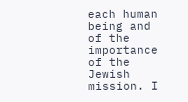each human being and of the importance of the Jewish mission. I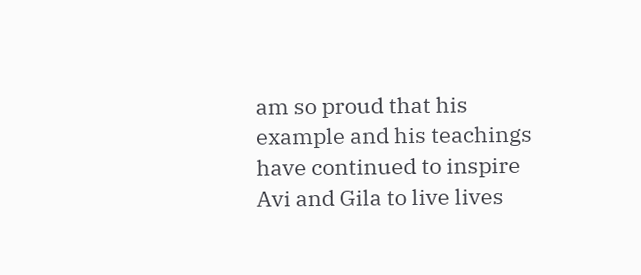am so proud that his example and his teachings have continued to inspire Avi and Gila to live lives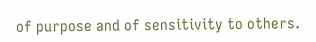of purpose and of sensitivity to others.